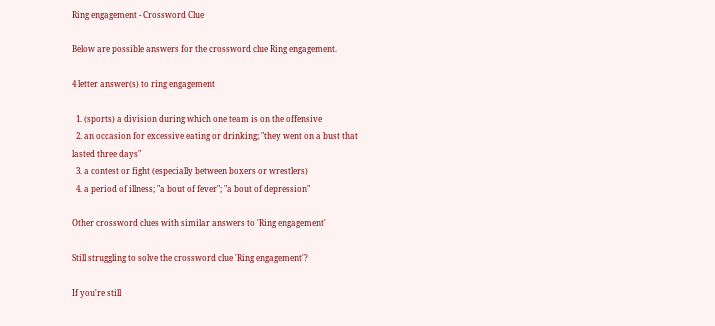Ring engagement - Crossword Clue

Below are possible answers for the crossword clue Ring engagement.

4 letter answer(s) to ring engagement

  1. (sports) a division during which one team is on the offensive
  2. an occasion for excessive eating or drinking; "they went on a bust that lasted three days"
  3. a contest or fight (especially between boxers or wrestlers)
  4. a period of illness; "a bout of fever"; "a bout of depression"

Other crossword clues with similar answers to 'Ring engagement'

Still struggling to solve the crossword clue 'Ring engagement'?

If you're still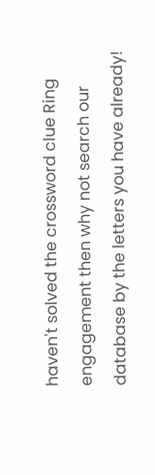haven't solved the crossword clue Ring engagement then why not search our database by the letters you have already!